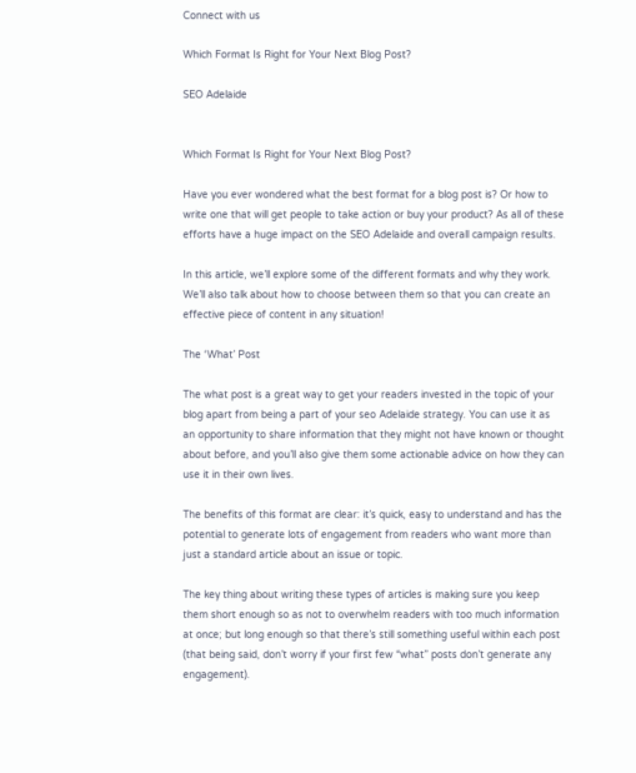Connect with us

Which Format Is Right for Your Next Blog Post?

SEO Adelaide


Which Format Is Right for Your Next Blog Post?

Have you ever wondered what the best format for a blog post is? Or how to write one that will get people to take action or buy your product? As all of these efforts have a huge impact on the SEO Adelaide and overall campaign results.

In this article, we’ll explore some of the different formats and why they work. We’ll also talk about how to choose between them so that you can create an effective piece of content in any situation!

The ‘What’ Post

The what post is a great way to get your readers invested in the topic of your blog apart from being a part of your seo Adelaide strategy. You can use it as an opportunity to share information that they might not have known or thought about before, and you’ll also give them some actionable advice on how they can use it in their own lives.

The benefits of this format are clear: it’s quick, easy to understand and has the potential to generate lots of engagement from readers who want more than just a standard article about an issue or topic.

The key thing about writing these types of articles is making sure you keep them short enough so as not to overwhelm readers with too much information at once; but long enough so that there’s still something useful within each post (that being said, don’t worry if your first few “what” posts don’t generate any engagement).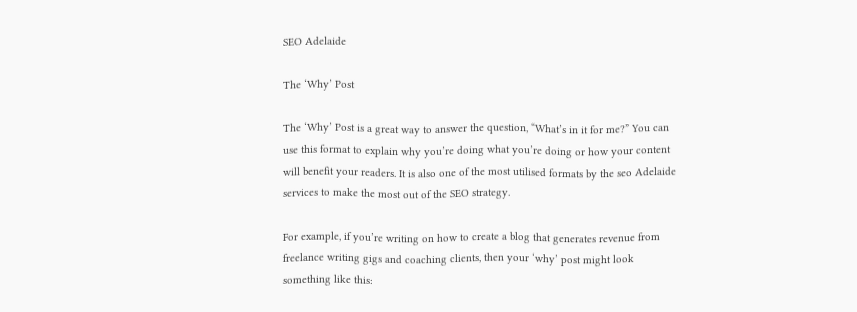SEO Adelaide

The ‘Why’ Post

The ‘Why’ Post is a great way to answer the question, “What’s in it for me?” You can use this format to explain why you’re doing what you’re doing or how your content will benefit your readers. It is also one of the most utilised formats by the seo Adelaide services to make the most out of the SEO strategy.

For example, if you’re writing on how to create a blog that generates revenue from freelance writing gigs and coaching clients, then your ‘why’ post might look something like this: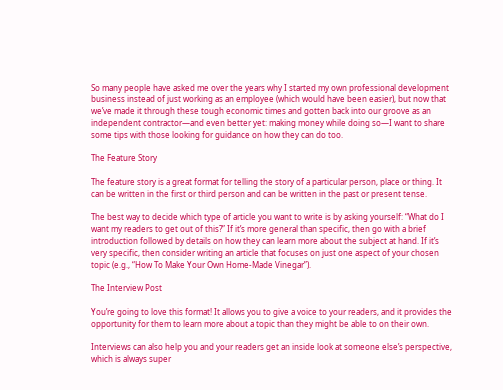So many people have asked me over the years why I started my own professional development business instead of just working as an employee (which would have been easier), but now that we’ve made it through these tough economic times and gotten back into our groove as an independent contractor—and even better yet: making money while doing so—I want to share some tips with those looking for guidance on how they can do too.

The Feature Story

The feature story is a great format for telling the story of a particular person, place or thing. It can be written in the first or third person and can be written in the past or present tense.

The best way to decide which type of article you want to write is by asking yourself: “What do I want my readers to get out of this?” If it’s more general than specific, then go with a brief introduction followed by details on how they can learn more about the subject at hand. If it’s very specific, then consider writing an article that focuses on just one aspect of your chosen topic (e.g., “How To Make Your Own Home-Made Vinegar”).

The Interview Post

You’re going to love this format! It allows you to give a voice to your readers, and it provides the opportunity for them to learn more about a topic than they might be able to on their own.

Interviews can also help you and your readers get an inside look at someone else’s perspective, which is always super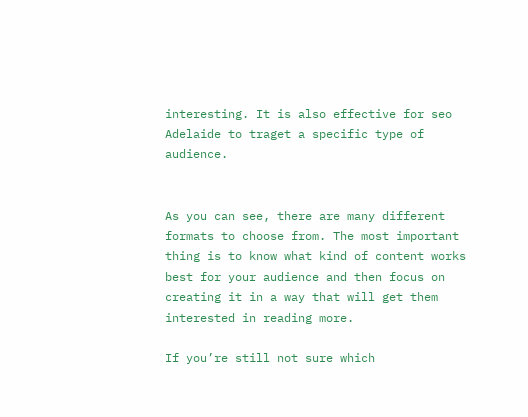interesting. It is also effective for seo Adelaide to traget a specific type of audience.


As you can see, there are many different formats to choose from. The most important thing is to know what kind of content works best for your audience and then focus on creating it in a way that will get them interested in reading more.

If you’re still not sure which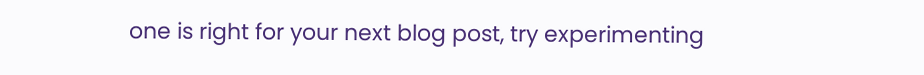one is right for your next blog post, try experimenting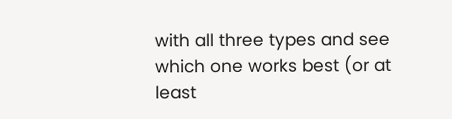with all three types and see which one works best (or at least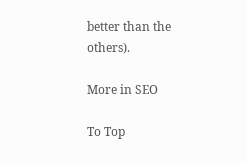better than the others).

More in SEO

To Top